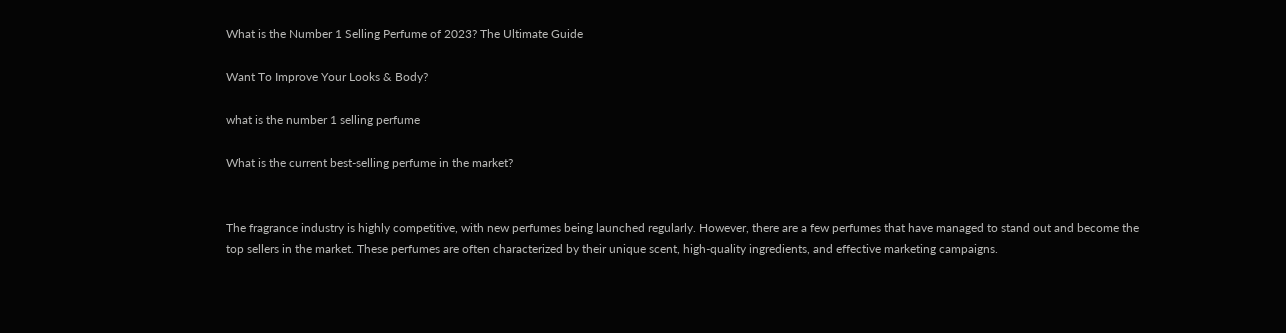What is the Number 1 Selling Perfume of 2023? The Ultimate Guide

Want To Improve Your Looks & Body?

what is the number 1 selling perfume

What is the current best-selling perfume in the market?


The fragrance industry is highly competitive, with new perfumes being launched regularly. However, there are a few perfumes that have managed to stand out and become the top sellers in the market. These perfumes are often characterized by their unique scent, high-quality ingredients, and effective marketing campaigns.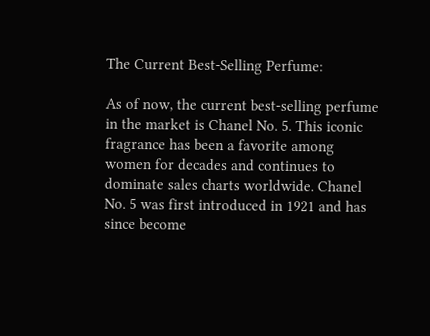The Current Best-Selling Perfume:

As of now, the current best-selling perfume in the market is Chanel No. 5. This iconic fragrance has been a favorite among women for decades and continues to dominate sales charts worldwide. Chanel No. 5 was first introduced in 1921 and has since become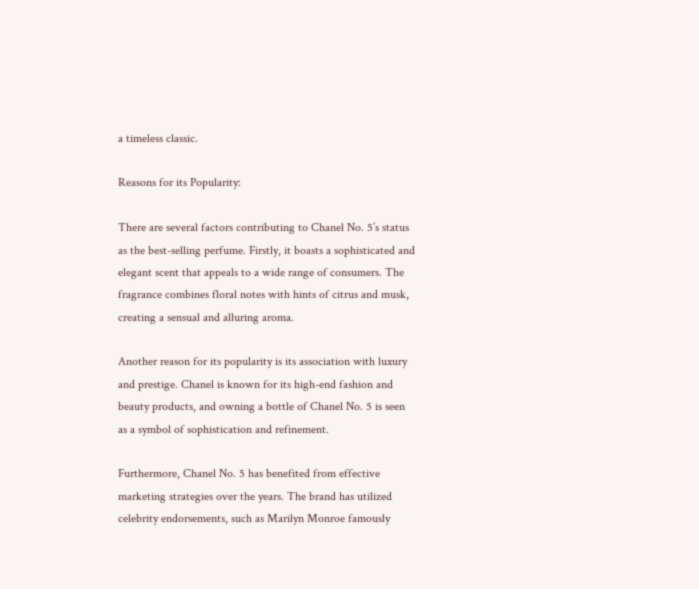a timeless classic.

Reasons for its Popularity:

There are several factors contributing to Chanel No. 5’s status as the best-selling perfume. Firstly, it boasts a sophisticated and elegant scent that appeals to a wide range of consumers. The fragrance combines floral notes with hints of citrus and musk, creating a sensual and alluring aroma.

Another reason for its popularity is its association with luxury and prestige. Chanel is known for its high-end fashion and beauty products, and owning a bottle of Chanel No. 5 is seen as a symbol of sophistication and refinement.

Furthermore, Chanel No. 5 has benefited from effective marketing strategies over the years. The brand has utilized celebrity endorsements, such as Marilyn Monroe famously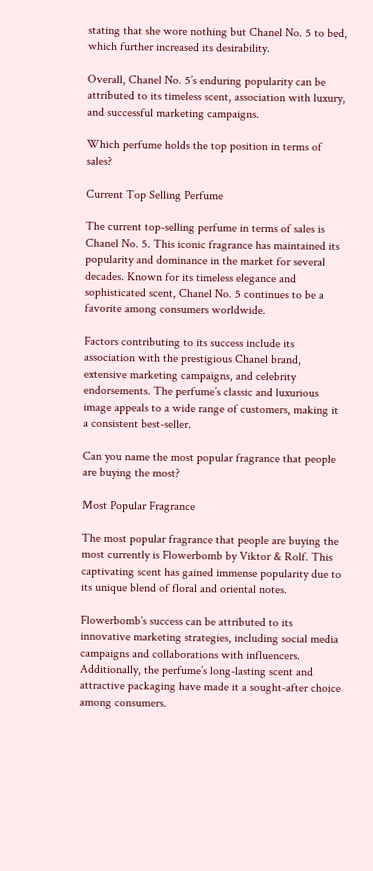stating that she wore nothing but Chanel No. 5 to bed, which further increased its desirability.

Overall, Chanel No. 5’s enduring popularity can be attributed to its timeless scent, association with luxury, and successful marketing campaigns.

Which perfume holds the top position in terms of sales?

Current Top Selling Perfume

The current top-selling perfume in terms of sales is Chanel No. 5. This iconic fragrance has maintained its popularity and dominance in the market for several decades. Known for its timeless elegance and sophisticated scent, Chanel No. 5 continues to be a favorite among consumers worldwide.

Factors contributing to its success include its association with the prestigious Chanel brand, extensive marketing campaigns, and celebrity endorsements. The perfume’s classic and luxurious image appeals to a wide range of customers, making it a consistent best-seller.

Can you name the most popular fragrance that people are buying the most?

Most Popular Fragrance

The most popular fragrance that people are buying the most currently is Flowerbomb by Viktor & Rolf. This captivating scent has gained immense popularity due to its unique blend of floral and oriental notes.

Flowerbomb’s success can be attributed to its innovative marketing strategies, including social media campaigns and collaborations with influencers. Additionally, the perfume’s long-lasting scent and attractive packaging have made it a sought-after choice among consumers.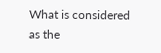What is considered as the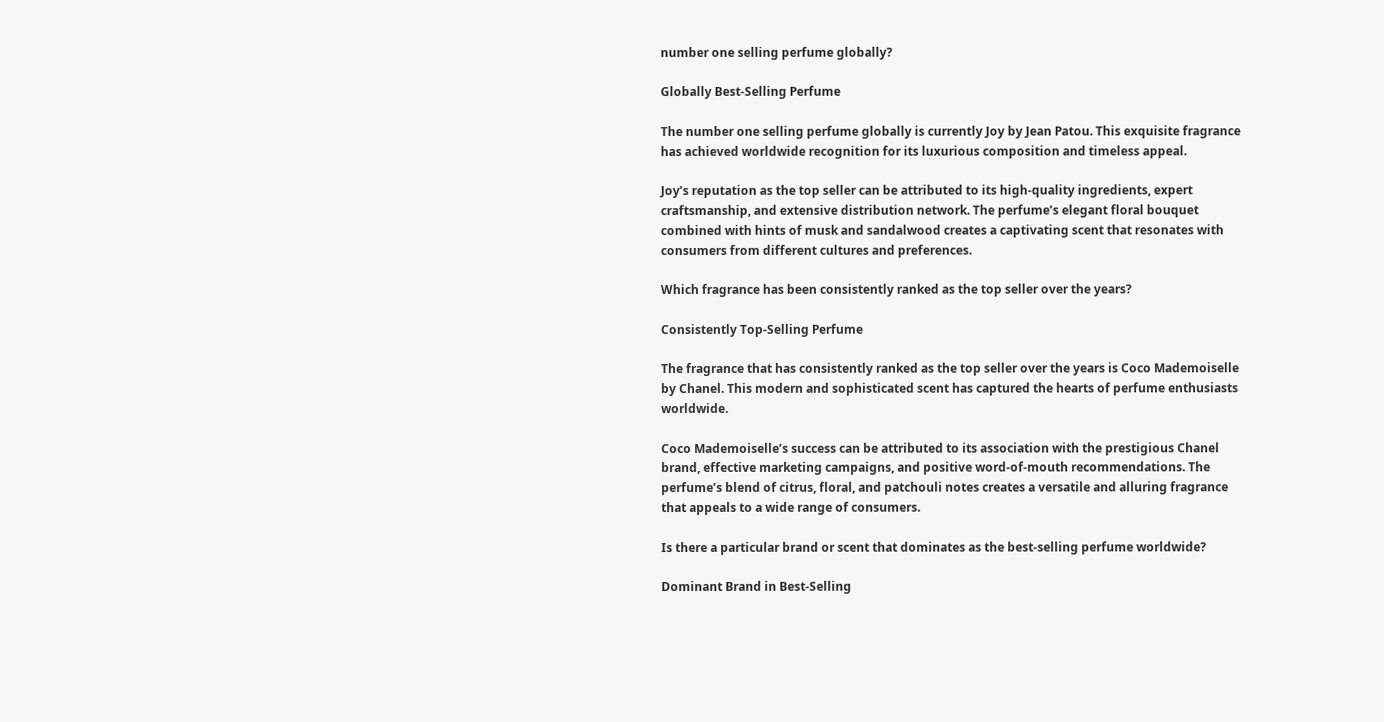number one selling perfume globally?

Globally Best-Selling Perfume

The number one selling perfume globally is currently Joy by Jean Patou. This exquisite fragrance has achieved worldwide recognition for its luxurious composition and timeless appeal.

Joy’s reputation as the top seller can be attributed to its high-quality ingredients, expert craftsmanship, and extensive distribution network. The perfume’s elegant floral bouquet combined with hints of musk and sandalwood creates a captivating scent that resonates with consumers from different cultures and preferences.

Which fragrance has been consistently ranked as the top seller over the years?

Consistently Top-Selling Perfume

The fragrance that has consistently ranked as the top seller over the years is Coco Mademoiselle by Chanel. This modern and sophisticated scent has captured the hearts of perfume enthusiasts worldwide.

Coco Mademoiselle’s success can be attributed to its association with the prestigious Chanel brand, effective marketing campaigns, and positive word-of-mouth recommendations. The perfume’s blend of citrus, floral, and patchouli notes creates a versatile and alluring fragrance that appeals to a wide range of consumers.

Is there a particular brand or scent that dominates as the best-selling perfume worldwide?

Dominant Brand in Best-Selling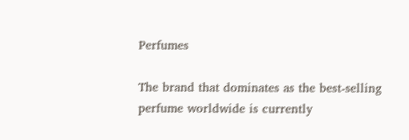Perfumes

The brand that dominates as the best-selling perfume worldwide is currently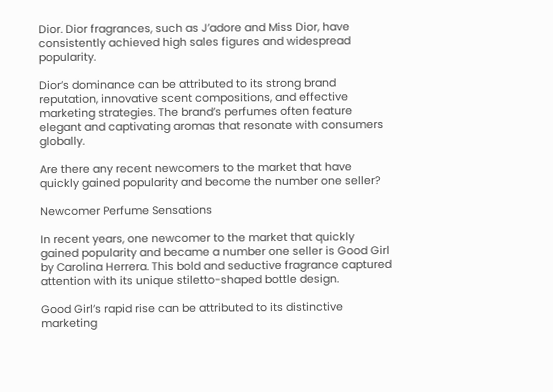Dior. Dior fragrances, such as J’adore and Miss Dior, have consistently achieved high sales figures and widespread popularity.

Dior’s dominance can be attributed to its strong brand reputation, innovative scent compositions, and effective marketing strategies. The brand’s perfumes often feature elegant and captivating aromas that resonate with consumers globally.

Are there any recent newcomers to the market that have quickly gained popularity and become the number one seller?

Newcomer Perfume Sensations

In recent years, one newcomer to the market that quickly gained popularity and became a number one seller is Good Girl by Carolina Herrera. This bold and seductive fragrance captured attention with its unique stiletto-shaped bottle design.

Good Girl’s rapid rise can be attributed to its distinctive marketing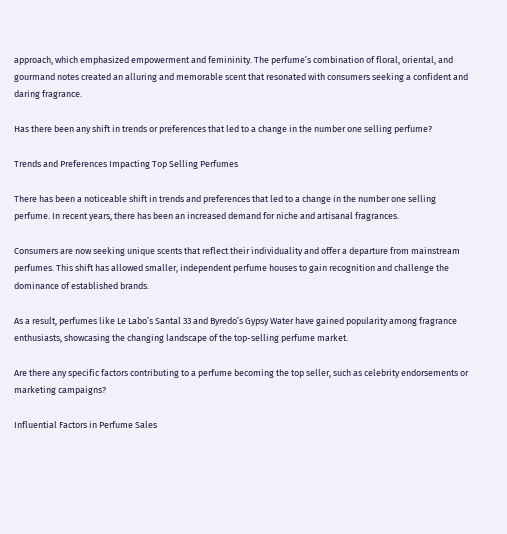approach, which emphasized empowerment and femininity. The perfume’s combination of floral, oriental, and gourmand notes created an alluring and memorable scent that resonated with consumers seeking a confident and daring fragrance.

Has there been any shift in trends or preferences that led to a change in the number one selling perfume?

Trends and Preferences Impacting Top Selling Perfumes

There has been a noticeable shift in trends and preferences that led to a change in the number one selling perfume. In recent years, there has been an increased demand for niche and artisanal fragrances.

Consumers are now seeking unique scents that reflect their individuality and offer a departure from mainstream perfumes. This shift has allowed smaller, independent perfume houses to gain recognition and challenge the dominance of established brands.

As a result, perfumes like Le Labo’s Santal 33 and Byredo’s Gypsy Water have gained popularity among fragrance enthusiasts, showcasing the changing landscape of the top-selling perfume market.

Are there any specific factors contributing to a perfume becoming the top seller, such as celebrity endorsements or marketing campaigns?

Influential Factors in Perfume Sales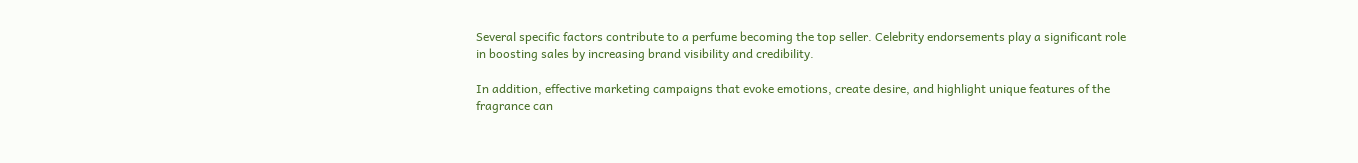Several specific factors contribute to a perfume becoming the top seller. Celebrity endorsements play a significant role in boosting sales by increasing brand visibility and credibility.

In addition, effective marketing campaigns that evoke emotions, create desire, and highlight unique features of the fragrance can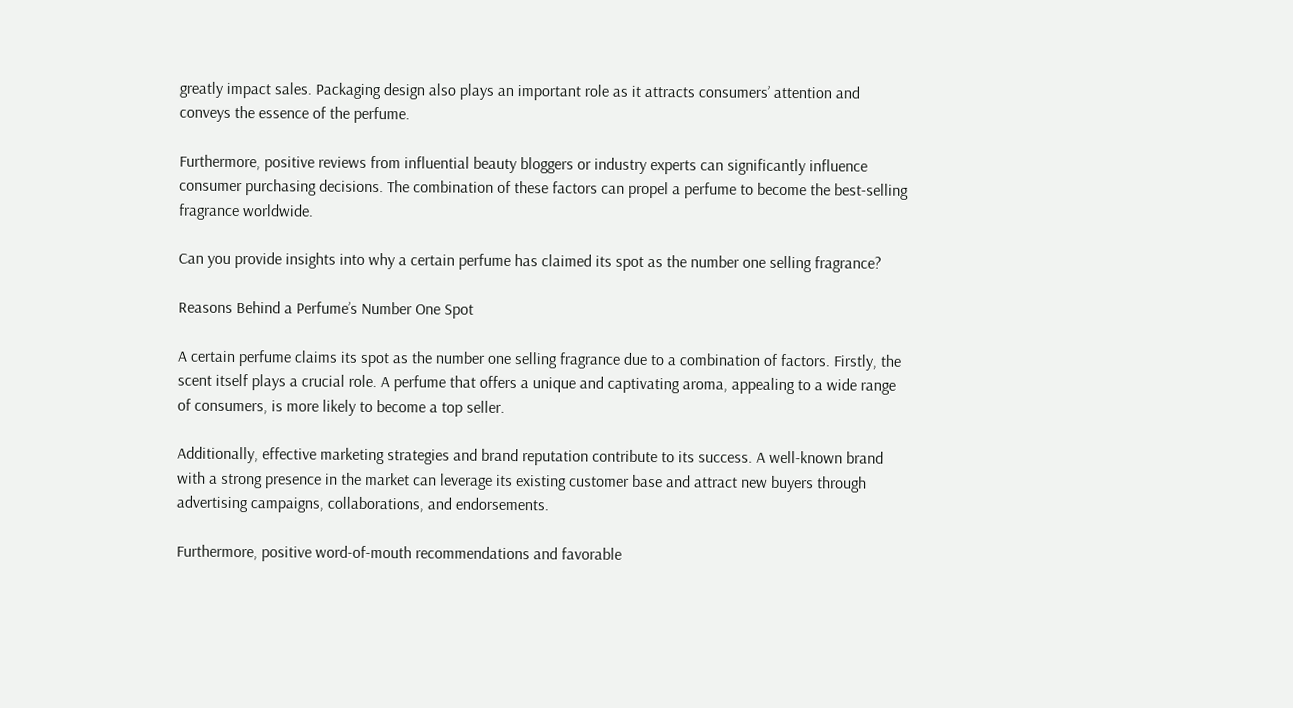greatly impact sales. Packaging design also plays an important role as it attracts consumers’ attention and conveys the essence of the perfume.

Furthermore, positive reviews from influential beauty bloggers or industry experts can significantly influence consumer purchasing decisions. The combination of these factors can propel a perfume to become the best-selling fragrance worldwide.

Can you provide insights into why a certain perfume has claimed its spot as the number one selling fragrance?

Reasons Behind a Perfume’s Number One Spot

A certain perfume claims its spot as the number one selling fragrance due to a combination of factors. Firstly, the scent itself plays a crucial role. A perfume that offers a unique and captivating aroma, appealing to a wide range of consumers, is more likely to become a top seller.

Additionally, effective marketing strategies and brand reputation contribute to its success. A well-known brand with a strong presence in the market can leverage its existing customer base and attract new buyers through advertising campaigns, collaborations, and endorsements.

Furthermore, positive word-of-mouth recommendations and favorable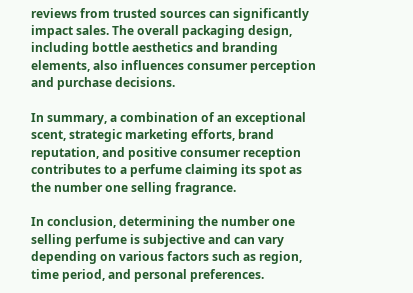reviews from trusted sources can significantly impact sales. The overall packaging design, including bottle aesthetics and branding elements, also influences consumer perception and purchase decisions.

In summary, a combination of an exceptional scent, strategic marketing efforts, brand reputation, and positive consumer reception contributes to a perfume claiming its spot as the number one selling fragrance.

In conclusion, determining the number one selling perfume is subjective and can vary depending on various factors such as region, time period, and personal preferences.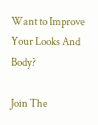Want to Improve Your Looks And Body?

Join The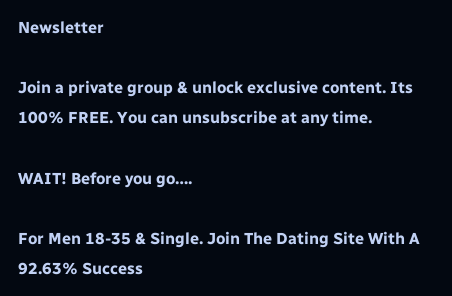Newsletter

Join a private group & unlock exclusive content. Its 100% FREE. You can unsubscribe at any time.

WAIT! Before you go….

For Men 18-35 & Single. Join The Dating Site With A 92.63% Success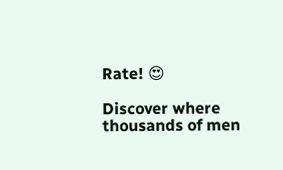Rate! 😍

Discover where thousands of men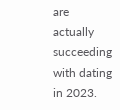are actually succeeding with dating in 2023.